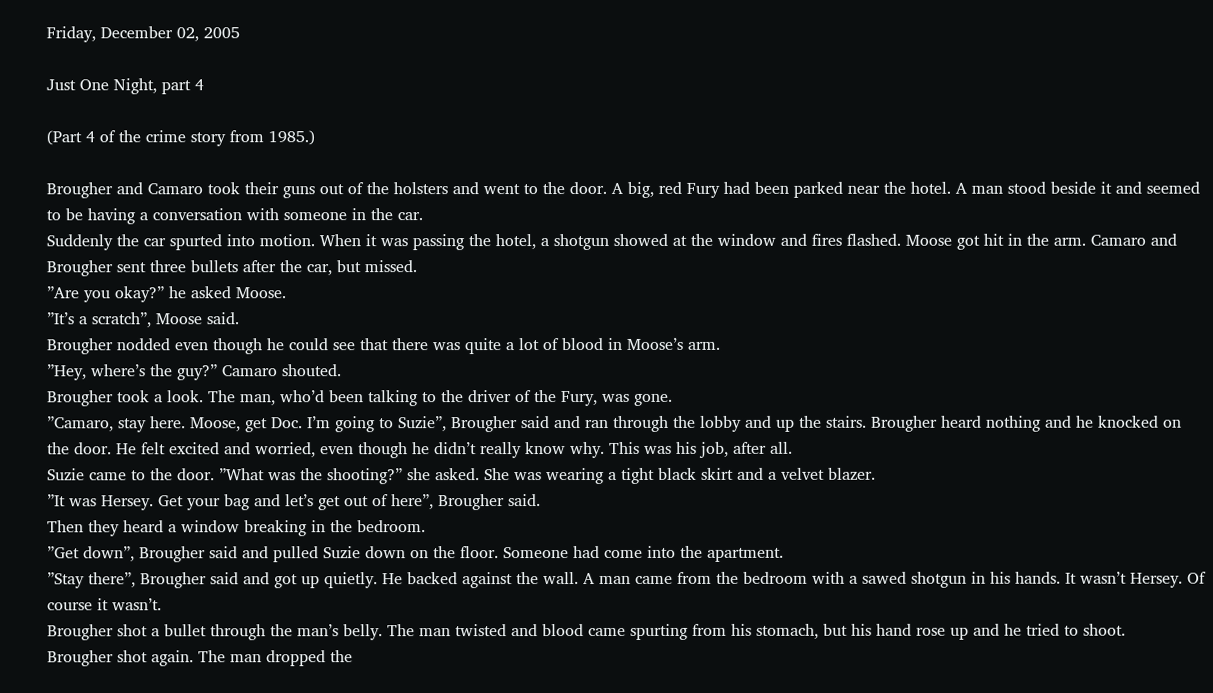Friday, December 02, 2005

Just One Night, part 4

(Part 4 of the crime story from 1985.)

Brougher and Camaro took their guns out of the holsters and went to the door. A big, red Fury had been parked near the hotel. A man stood beside it and seemed to be having a conversation with someone in the car.
Suddenly the car spurted into motion. When it was passing the hotel, a shotgun showed at the window and fires flashed. Moose got hit in the arm. Camaro and Brougher sent three bullets after the car, but missed.
”Are you okay?” he asked Moose.
”It’s a scratch”, Moose said.
Brougher nodded even though he could see that there was quite a lot of blood in Moose’s arm.
”Hey, where’s the guy?” Camaro shouted.
Brougher took a look. The man, who’d been talking to the driver of the Fury, was gone.
”Camaro, stay here. Moose, get Doc. I’m going to Suzie”, Brougher said and ran through the lobby and up the stairs. Brougher heard nothing and he knocked on the door. He felt excited and worried, even though he didn’t really know why. This was his job, after all.
Suzie came to the door. ”What was the shooting?” she asked. She was wearing a tight black skirt and a velvet blazer.
”It was Hersey. Get your bag and let’s get out of here”, Brougher said.
Then they heard a window breaking in the bedroom.
”Get down”, Brougher said and pulled Suzie down on the floor. Someone had come into the apartment.
”Stay there”, Brougher said and got up quietly. He backed against the wall. A man came from the bedroom with a sawed shotgun in his hands. It wasn’t Hersey. Of course it wasn’t.
Brougher shot a bullet through the man’s belly. The man twisted and blood came spurting from his stomach, but his hand rose up and he tried to shoot.
Brougher shot again. The man dropped the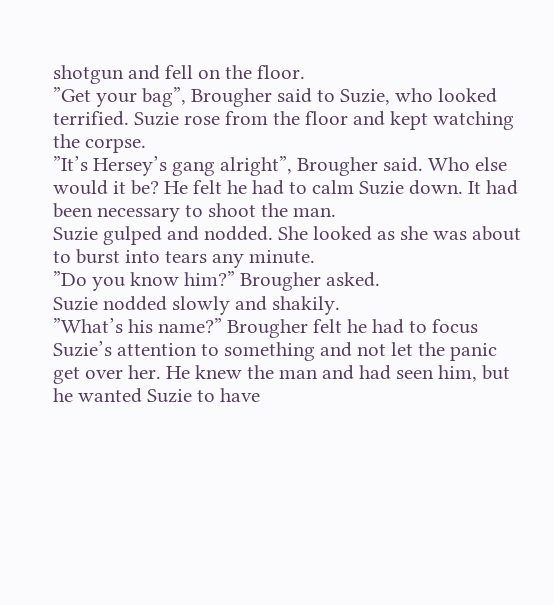shotgun and fell on the floor.
”Get your bag”, Brougher said to Suzie, who looked terrified. Suzie rose from the floor and kept watching the corpse.
”It’s Hersey’s gang alright”, Brougher said. Who else would it be? He felt he had to calm Suzie down. It had been necessary to shoot the man.
Suzie gulped and nodded. She looked as she was about to burst into tears any minute.
”Do you know him?” Brougher asked.
Suzie nodded slowly and shakily.
”What’s his name?” Brougher felt he had to focus Suzie’s attention to something and not let the panic get over her. He knew the man and had seen him, but he wanted Suzie to have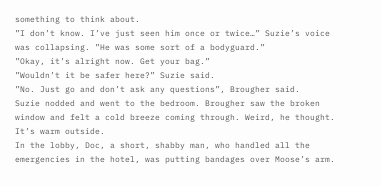something to think about.
”I don’t know. I’ve just seen him once or twice…” Suzie’s voice was collapsing. ”He was some sort of a bodyguard.”
”Okay, it’s alright now. Get your bag.”
”Wouldn’t it be safer here?” Suzie said.
”No. Just go and don’t ask any questions”, Brougher said.
Suzie nodded and went to the bedroom. Brougher saw the broken window and felt a cold breeze coming through. Weird, he thought. It’s warm outside.
In the lobby, Doc, a short, shabby man, who handled all the emergencies in the hotel, was putting bandages over Moose’s arm.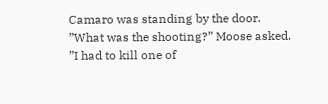Camaro was standing by the door.
”What was the shooting?” Moose asked.
”I had to kill one of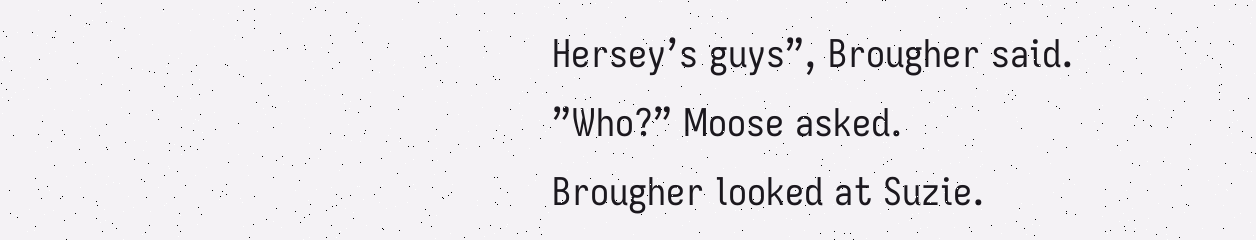Hersey’s guys”, Brougher said.
”Who?” Moose asked.
Brougher looked at Suzie.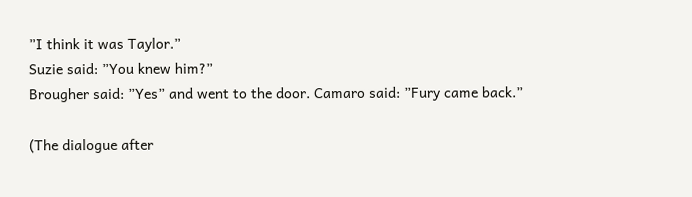”I think it was Taylor.”
Suzie said: ”You knew him?”
Brougher said: ”Yes” and went to the door. Camaro said: ”Fury came back.”

(The dialogue after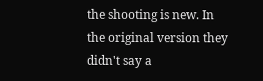the shooting is new. In the original version they didn't say a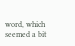word, which seemed a bit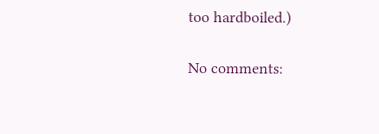too hardboiled.)

No comments: